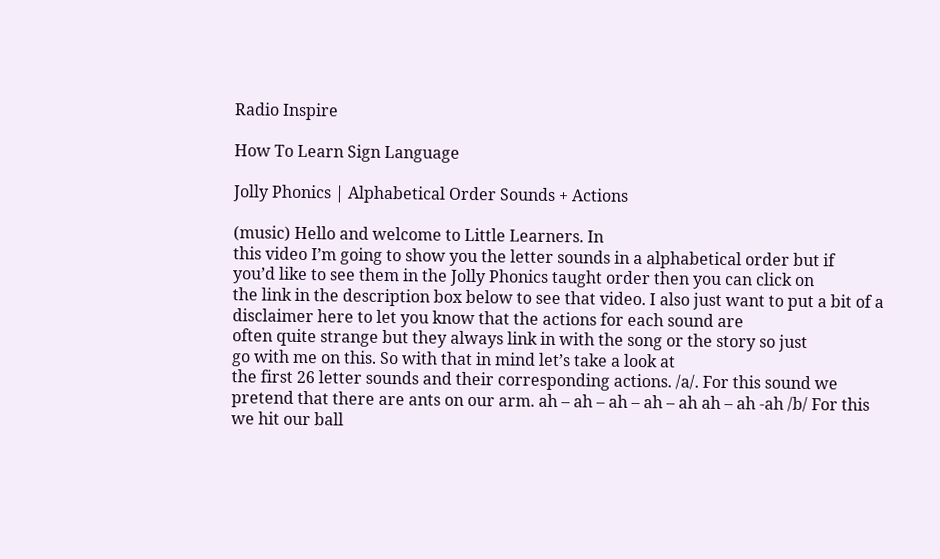Radio Inspire

How To Learn Sign Language

Jolly Phonics | Alphabetical Order Sounds + Actions

(music) Hello and welcome to Little Learners. In
this video I’m going to show you the letter sounds in a alphabetical order but if
you’d like to see them in the Jolly Phonics taught order then you can click on
the link in the description box below to see that video. I also just want to put a bit of a disclaimer here to let you know that the actions for each sound are
often quite strange but they always link in with the song or the story so just
go with me on this. So with that in mind let’s take a look at
the first 26 letter sounds and their corresponding actions. /a/. For this sound we
pretend that there are ants on our arm. ah – ah – ah – ah – ah ah – ah -ah /b/ For this we hit our ball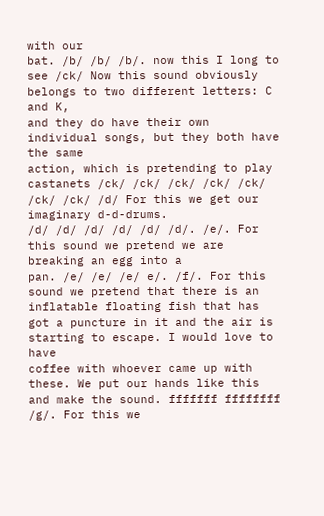with our
bat. /b/ /b/ /b/. now this I long to see /ck/ Now this sound obviously belongs to two different letters: C and K,
and they do have their own individual songs, but they both have the same
action, which is pretending to play castanets /ck/ /ck/ /ck/ /ck/ /ck/ /ck/ /ck/ /d/ For this we get our imaginary d-d-drums.
/d/ /d/ /d/ /d/ /d/ /d/. /e/. For this sound we pretend we are breaking an egg into a
pan. /e/ /e/ /e/ e/. /f/. For this sound we pretend that there is an inflatable floating fish that has got a puncture in it and the air is starting to escape. I would love to have
coffee with whoever came up with these. We put our hands like this and make the sound. fffffff ffffffff /g/. For this we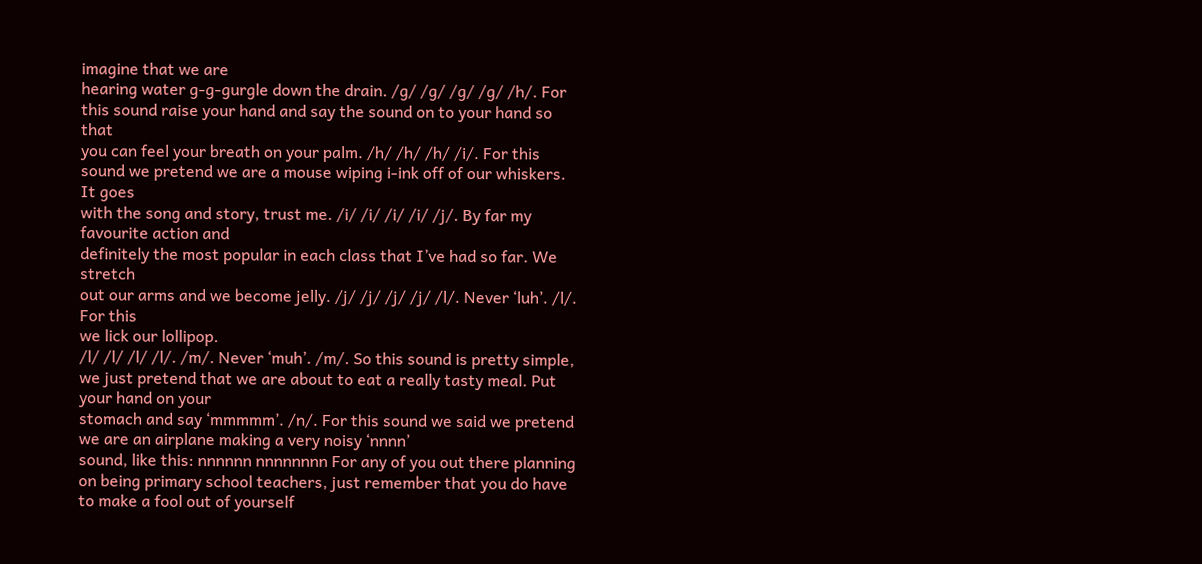imagine that we are
hearing water g-g-gurgle down the drain. /g/ /g/ /g/ /g/ /h/. For this sound raise your hand and say the sound on to your hand so that
you can feel your breath on your palm. /h/ /h/ /h/ /i/. For this sound we pretend we are a mouse wiping i-ink off of our whiskers. It goes
with the song and story, trust me. /i/ /i/ /i/ /i/ /j/. By far my favourite action and
definitely the most popular in each class that I’ve had so far. We stretch
out our arms and we become jelly. /j/ /j/ /j/ /j/ /l/. Never ‘luh’. /l/. For this
we lick our lollipop.
/l/ /l/ /l/ /l/. /m/. Never ‘muh’. /m/. So this sound is pretty simple,
we just pretend that we are about to eat a really tasty meal. Put your hand on your
stomach and say ‘mmmmm’. /n/. For this sound we said we pretend we are an airplane making a very noisy ‘nnnn’
sound, like this: nnnnnn nnnnnnnn For any of you out there planning on being primary school teachers, just remember that you do have to make a fool out of yourself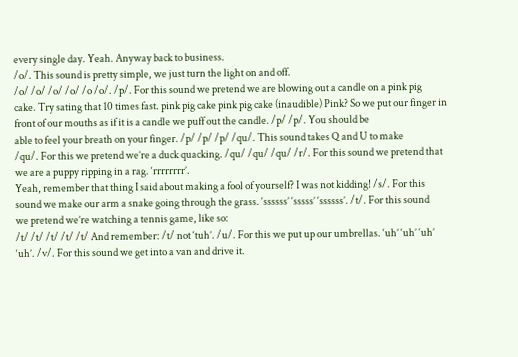every single day. Yeah. Anyway back to business.
/o/. This sound is pretty simple, we just turn the light on and off.
/o/ /o/ /o/ /o/ /o /o/. /p/. For this sound we pretend we are blowing out a candle on a pink pig
cake. Try sating that 10 times fast. pink pig cake pink pig cake (inaudible) Pink? So we put our finger in front of our mouths as if it is a candle we puff out the candle. /p/ /p/. You should be
able to feel your breath on your finger. /p/ /p/ /p/ /qu/. This sound takes Q and U to make
/qu/. For this we pretend we’re a duck quacking. /qu/ /qu/ /qu/ /r/. For this sound we pretend that we are a puppy ripping in a rag. ‘rrrrrrrr’.
Yeah, remember that thing I said about making a fool of yourself? I was not kidding! /s/. For this sound we make our arm a snake going through the grass. ‘ssssss’ ‘sssss’ ‘ssssss’. /t/. For this sound
we pretend we’re watching a tennis game, like so:
/t/ /t/ /t/ /t/ /t/ And remember: /t/ not ‘tuh’. /u/. For this we put up our umbrellas. ‘uh’ ‘uh’ ‘uh’ ‘uh’. /v/. For this sound we get into a van and drive it.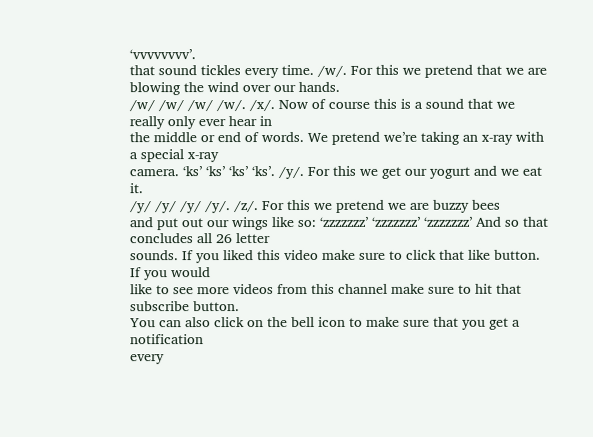‘vvvvvvvv’.
that sound tickles every time. /w/. For this we pretend that we are blowing the wind over our hands.
/w/ /w/ /w/ /w/. /x/. Now of course this is a sound that we really only ever hear in
the middle or end of words. We pretend we’re taking an x-ray with a special x-ray
camera. ‘ks’ ‘ks’ ‘ks’ ‘ks’. /y/. For this we get our yogurt and we eat it.
/y/ /y/ /y/ /y/. /z/. For this we pretend we are buzzy bees
and put out our wings like so: ‘zzzzzzz’ ‘zzzzzzz’ ‘zzzzzzz’ And so that concludes all 26 letter
sounds. If you liked this video make sure to click that like button. If you would
like to see more videos from this channel make sure to hit that subscribe button.
You can also click on the bell icon to make sure that you get a notification
every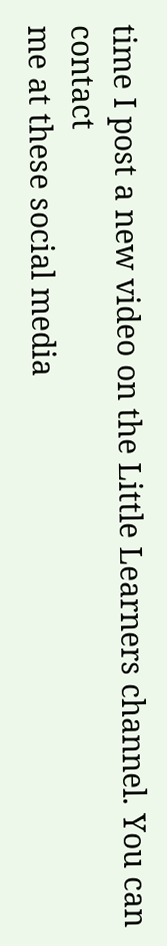time I post a new video on the Little Learners channel. You can contact
me at these social media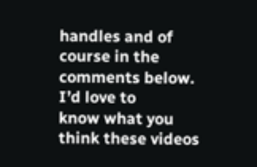handles and of course in the comments below. I’d love to
know what you think these videos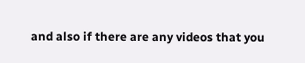and also if there are any videos that you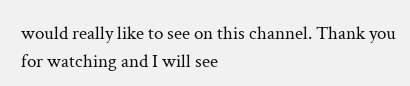would really like to see on this channel. Thank you for watching and I will see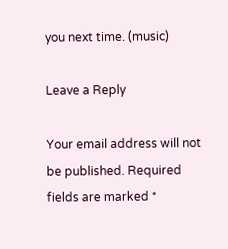you next time. (music)

Leave a Reply

Your email address will not be published. Required fields are marked *